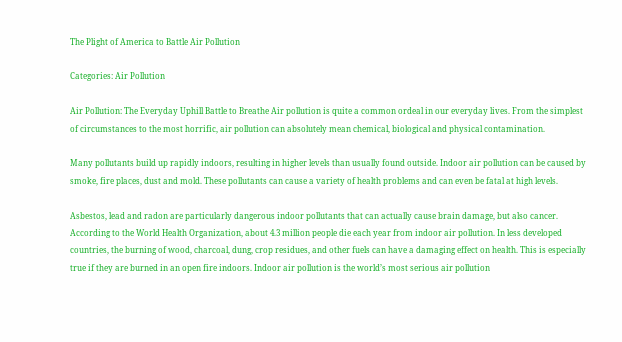The Plight of America to Battle Air Pollution

Categories: Air Pollution

Air Pollution: The Everyday Uphill Battle to Breathe Air pollution is quite a common ordeal in our everyday lives. From the simplest of circumstances to the most horrific, air pollution can absolutely mean chemical, biological and physical contamination.

Many pollutants build up rapidly indoors, resulting in higher levels than usually found outside. Indoor air pollution can be caused by smoke, fire places, dust and mold. These pollutants can cause a variety of health problems and can even be fatal at high levels.

Asbestos, lead and radon are particularly dangerous indoor pollutants that can actually cause brain damage, but also cancer. According to the World Health Organization, about 4.3 million people die each year from indoor air pollution. In less developed countries, the burning of wood, charcoal, dung, crop residues, and other fuels can have a damaging effect on health. This is especially true if they are burned in an open fire indoors. Indoor air pollution is the world’s most serious air pollution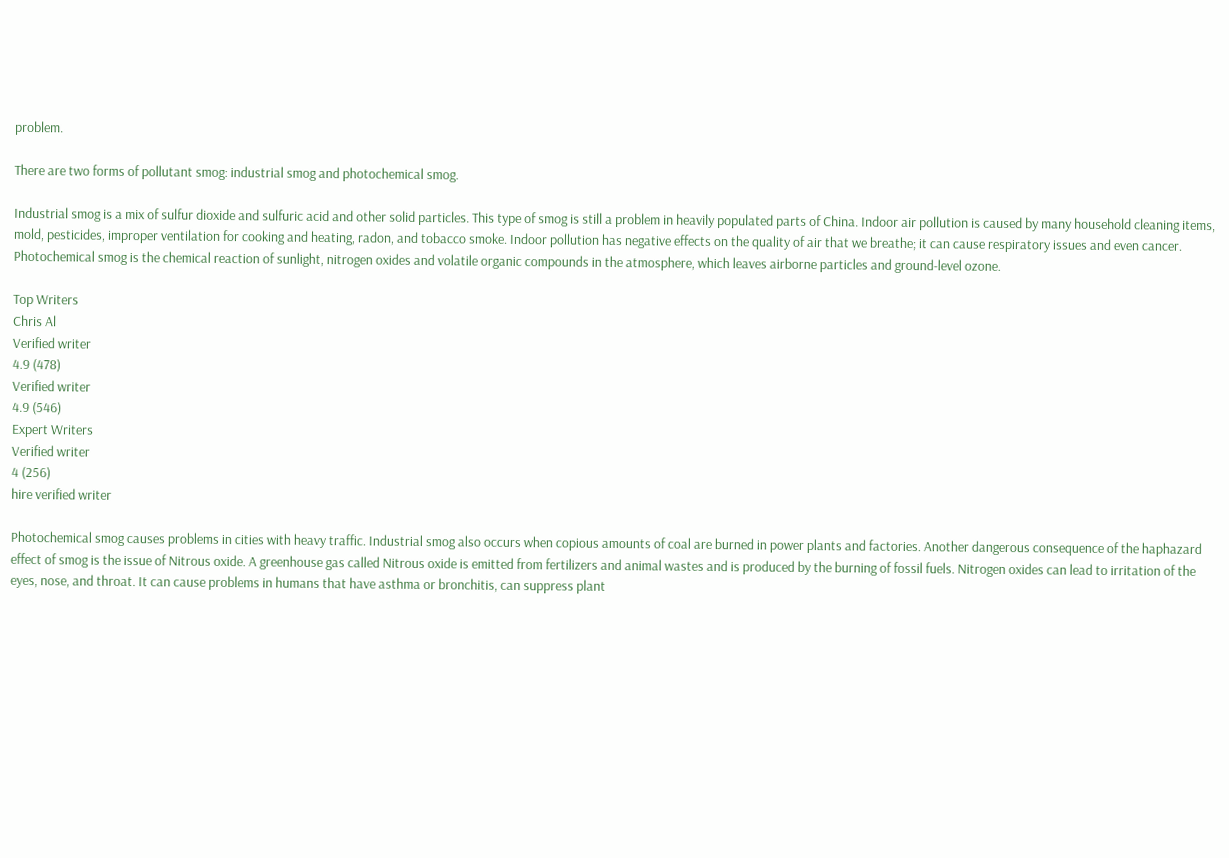problem.

There are two forms of pollutant smog: industrial smog and photochemical smog.

Industrial smog is a mix of sulfur dioxide and sulfuric acid and other solid particles. This type of smog is still a problem in heavily populated parts of China. Indoor air pollution is caused by many household cleaning items, mold, pesticides, improper ventilation for cooking and heating, radon, and tobacco smoke. Indoor pollution has negative effects on the quality of air that we breathe; it can cause respiratory issues and even cancer. Photochemical smog is the chemical reaction of sunlight, nitrogen oxides and volatile organic compounds in the atmosphere, which leaves airborne particles and ground-level ozone.

Top Writers
Chris Al
Verified writer
4.9 (478)
Verified writer
4.9 (546)
Expert Writers
Verified writer
4 (256)
hire verified writer

Photochemical smog causes problems in cities with heavy traffic. Industrial smog also occurs when copious amounts of coal are burned in power plants and factories. Another dangerous consequence of the haphazard effect of smog is the issue of Nitrous oxide. A greenhouse gas called Nitrous oxide is emitted from fertilizers and animal wastes and is produced by the burning of fossil fuels. Nitrogen oxides can lead to irritation of the eyes, nose, and throat. It can cause problems in humans that have asthma or bronchitis, can suppress plant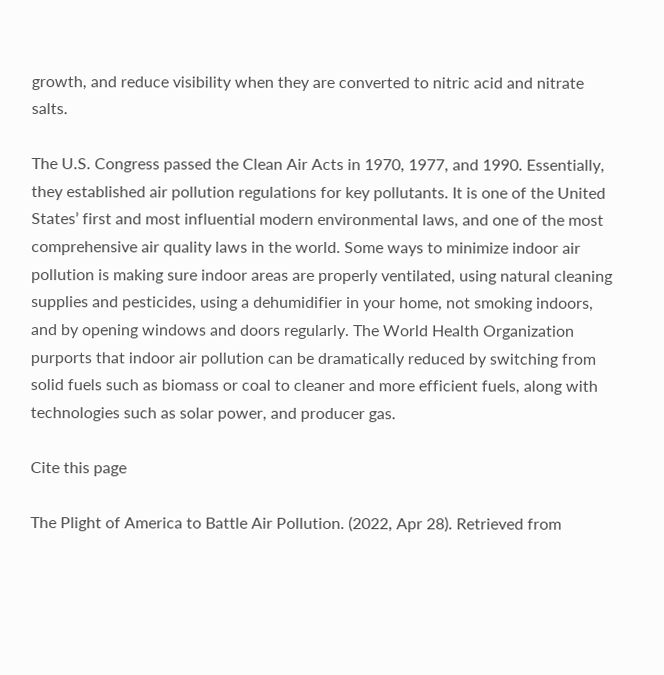growth, and reduce visibility when they are converted to nitric acid and nitrate salts.

The U.S. Congress passed the Clean Air Acts in 1970, 1977, and 1990. Essentially, they established air pollution regulations for key pollutants. It is one of the United States’ first and most influential modern environmental laws, and one of the most comprehensive air quality laws in the world. Some ways to minimize indoor air pollution is making sure indoor areas are properly ventilated, using natural cleaning supplies and pesticides, using a dehumidifier in your home, not smoking indoors, and by opening windows and doors regularly. The World Health Organization purports that indoor air pollution can be dramatically reduced by switching from solid fuels such as biomass or coal to cleaner and more efficient fuels, along with technologies such as solar power, and producer gas.

Cite this page

The Plight of America to Battle Air Pollution. (2022, Apr 28). Retrieved from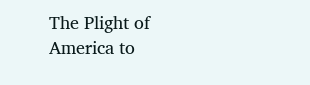The Plight of America to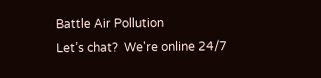Battle Air Pollution
Let’s chat?  We're online 24/7